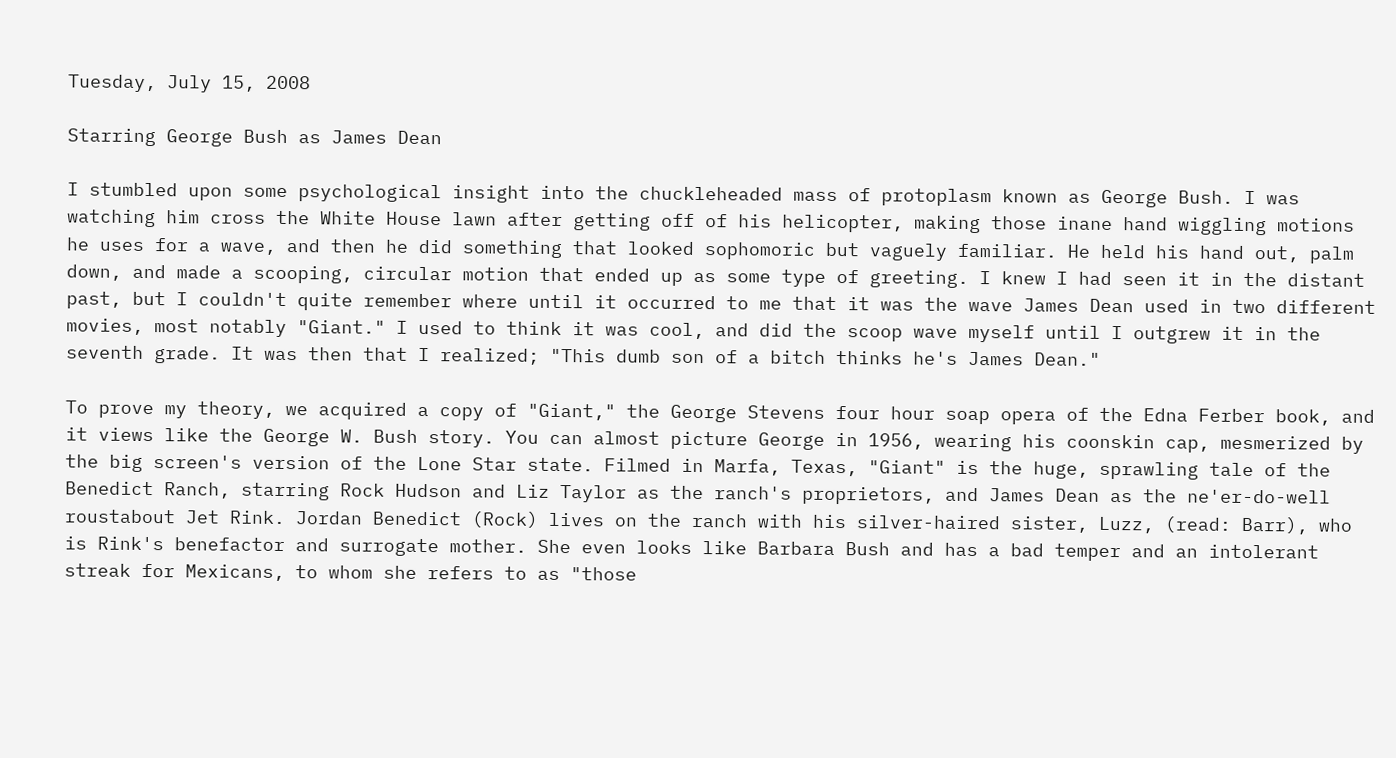Tuesday, July 15, 2008

Starring George Bush as James Dean

I stumbled upon some psychological insight into the chuckleheaded mass of protoplasm known as George Bush. I was watching him cross the White House lawn after getting off of his helicopter, making those inane hand wiggling motions he uses for a wave, and then he did something that looked sophomoric but vaguely familiar. He held his hand out, palm down, and made a scooping, circular motion that ended up as some type of greeting. I knew I had seen it in the distant past, but I couldn't quite remember where until it occurred to me that it was the wave James Dean used in two different movies, most notably "Giant." I used to think it was cool, and did the scoop wave myself until I outgrew it in the seventh grade. It was then that I realized; "This dumb son of a bitch thinks he's James Dean."

To prove my theory, we acquired a copy of "Giant," the George Stevens four hour soap opera of the Edna Ferber book, and it views like the George W. Bush story. You can almost picture George in 1956, wearing his coonskin cap, mesmerized by the big screen's version of the Lone Star state. Filmed in Marfa, Texas, "Giant" is the huge, sprawling tale of the Benedict Ranch, starring Rock Hudson and Liz Taylor as the ranch's proprietors, and James Dean as the ne'er-do-well roustabout Jet Rink. Jordan Benedict (Rock) lives on the ranch with his silver-haired sister, Luzz, (read: Barr), who is Rink's benefactor and surrogate mother. She even looks like Barbara Bush and has a bad temper and an intolerant streak for Mexicans, to whom she refers to as "those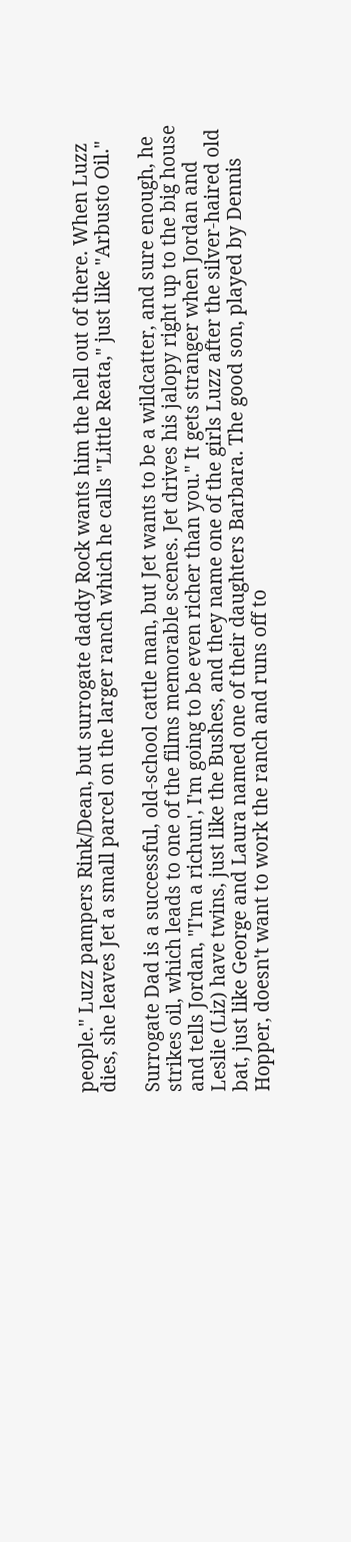people." Luzz pampers Rink/Dean, but surrogate daddy Rock wants him the hell out of there. When Luzz dies, she leaves Jet a small parcel on the larger ranch which he calls "Little Reata," just like "Arbusto Oil."

Surrogate Dad is a successful, old-school cattle man, but Jet wants to be a wildcatter, and sure enough, he strikes oil, which leads to one of the films memorable scenes. Jet drives his jalopy right up to the big house and tells Jordan, "I'm a richun', I'm going to be even richer than you." It gets stranger when Jordan and Leslie (Liz) have twins, just like the Bushes, and they name one of the girls Luzz after the silver-haired old bat, just like George and Laura named one of their daughters Barbara. The good son, played by Dennis Hopper, doesn't want to work the ranch and runs off to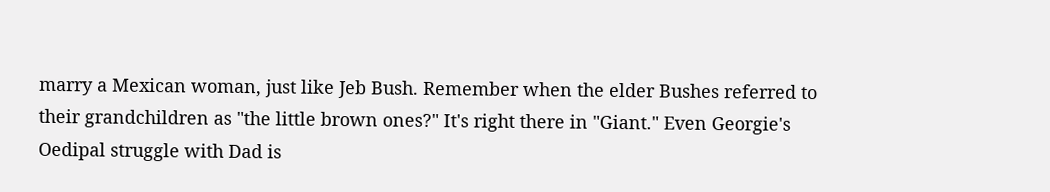marry a Mexican woman, just like Jeb Bush. Remember when the elder Bushes referred to their grandchildren as "the little brown ones?" It's right there in "Giant." Even Georgie's Oedipal struggle with Dad is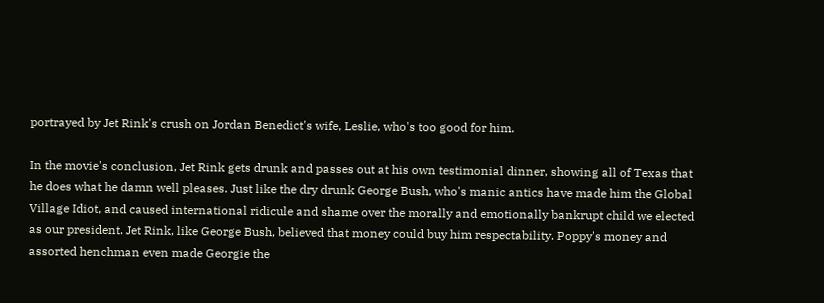portrayed by Jet Rink's crush on Jordan Benedict's wife, Leslie, who's too good for him.

In the movie's conclusion, Jet Rink gets drunk and passes out at his own testimonial dinner, showing all of Texas that he does what he damn well pleases. Just like the dry drunk George Bush, who's manic antics have made him the Global Village Idiot, and caused international ridicule and shame over the morally and emotionally bankrupt child we elected as our president. Jet Rink, like George Bush, believed that money could buy him respectability. Poppy's money and assorted henchman even made Georgie the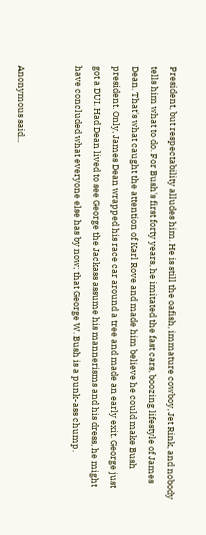President, but respectability alludes him. He is still the oafish, immature cowboy, Jet Rink, and nobody tells him what to do. For Bush's first forty years, he imitated the fast cars, boozing lifestyle of James Dean. That's what caught the attention of Karl Rove and made him believe he could make Bush president. Only, James Dean wrapped his race car around a tree and made an early exit. George just got a DUI. Had Dean lived to see George the Jackass assume his mannerisms and his dress, he might have concluded what everyone else has by now; that George W. Bush is a punk-ass chump.


Anonymous said...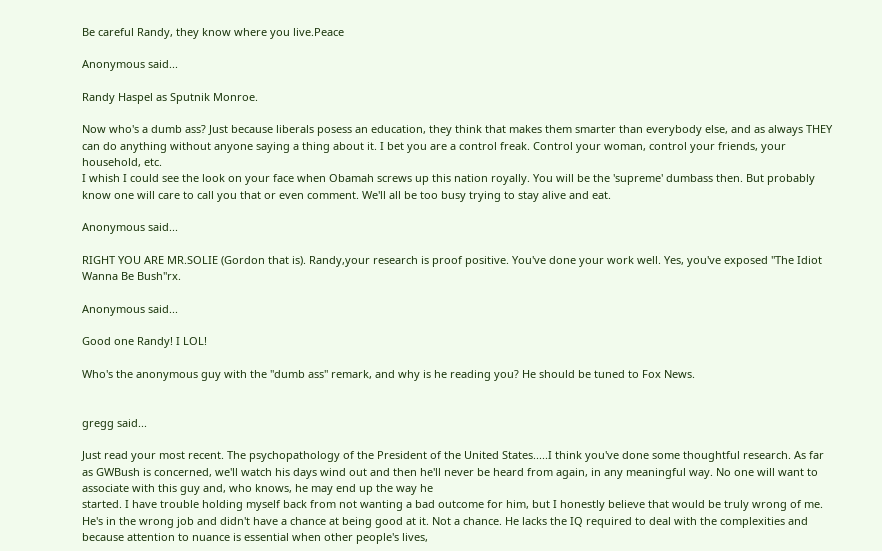Be careful Randy, they know where you live.Peace

Anonymous said...

Randy Haspel as Sputnik Monroe.

Now who's a dumb ass? Just because liberals posess an education, they think that makes them smarter than everybody else, and as always THEY can do anything without anyone saying a thing about it. I bet you are a control freak. Control your woman, control your friends, your household, etc.
I whish I could see the look on your face when Obamah screws up this nation royally. You will be the 'supreme' dumbass then. But probably know one will care to call you that or even comment. We'll all be too busy trying to stay alive and eat.

Anonymous said...

RIGHT YOU ARE MR.SOLIE (Gordon that is). Randy,your research is proof positive. You've done your work well. Yes, you've exposed "The Idiot Wanna Be Bush"rx.

Anonymous said...

Good one Randy! I LOL!

Who's the anonymous guy with the "dumb ass" remark, and why is he reading you? He should be tuned to Fox News.


gregg said...

Just read your most recent. The psychopathology of the President of the United States.....I think you've done some thoughtful research. As far as GWBush is concerned, we'll watch his days wind out and then he'll never be heard from again, in any meaningful way. No one will want to associate with this guy and, who knows, he may end up the way he
started. I have trouble holding myself back from not wanting a bad outcome for him, but I honestly believe that would be truly wrong of me. He's in the wrong job and didn't have a chance at being good at it. Not a chance. He lacks the IQ required to deal with the complexities and because attention to nuance is essential when other people's lives,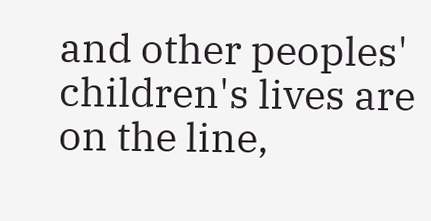and other peoples' children's lives are on the line,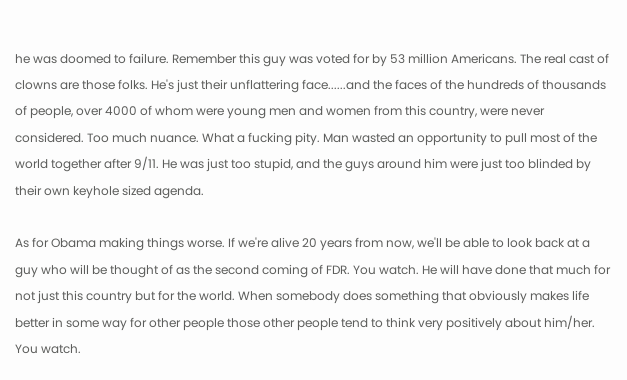he was doomed to failure. Remember this guy was voted for by 53 million Americans. The real cast of clowns are those folks. He's just their unflattering face......and the faces of the hundreds of thousands of people, over 4000 of whom were young men and women from this country, were never considered. Too much nuance. What a fucking pity. Man wasted an opportunity to pull most of the world together after 9/11. He was just too stupid, and the guys around him were just too blinded by their own keyhole sized agenda.

As for Obama making things worse. If we're alive 20 years from now, we'll be able to look back at a guy who will be thought of as the second coming of FDR. You watch. He will have done that much for not just this country but for the world. When somebody does something that obviously makes life better in some way for other people those other people tend to think very positively about him/her. You watch.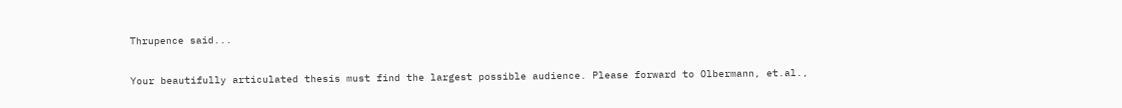Thrupence said...

Your beautifully articulated thesis must find the largest possible audience. Please forward to Olbermann, et.al.,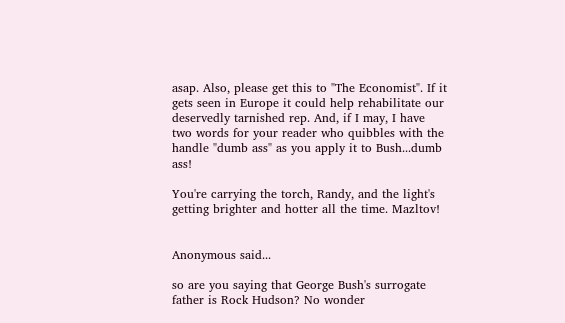asap. Also, please get this to "The Economist". If it gets seen in Europe it could help rehabilitate our deservedly tarnished rep. And, if I may, I have two words for your reader who quibbles with the handle "dumb ass" as you apply it to Bush...dumb ass!

You're carrying the torch, Randy, and the light's getting brighter and hotter all the time. Mazltov!


Anonymous said...

so are you saying that George Bush's surrogate father is Rock Hudson? No wonder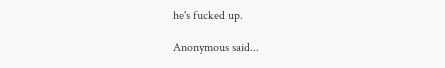he's fucked up.

Anonymous said...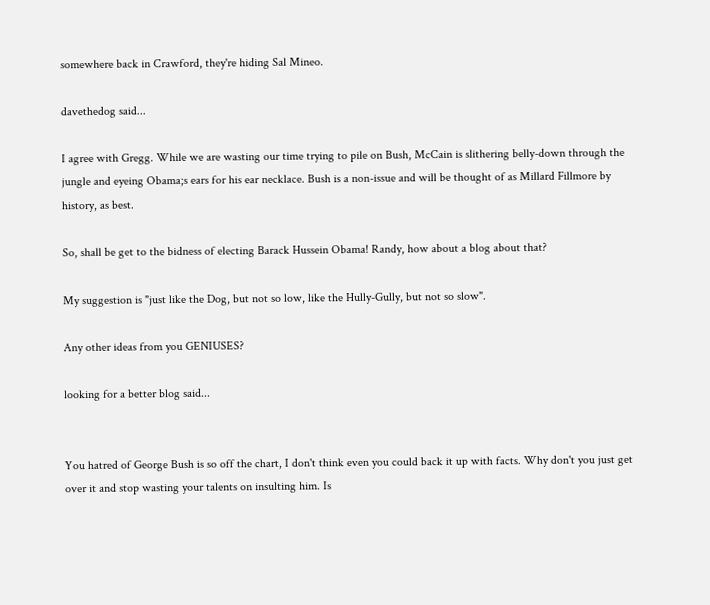somewhere back in Crawford, they're hiding Sal Mineo.

davethedog said...

I agree with Gregg. While we are wasting our time trying to pile on Bush, McCain is slithering belly-down through the jungle and eyeing Obama;s ears for his ear necklace. Bush is a non-issue and will be thought of as Millard Fillmore by history, as best.

So, shall be get to the bidness of electing Barack Hussein Obama! Randy, how about a blog about that?

My suggestion is "just like the Dog, but not so low, like the Hully-Gully, but not so slow".

Any other ideas from you GENIUSES?

looking for a better blog said...


You hatred of George Bush is so off the chart, I don't think even you could back it up with facts. Why don't you just get over it and stop wasting your talents on insulting him. Is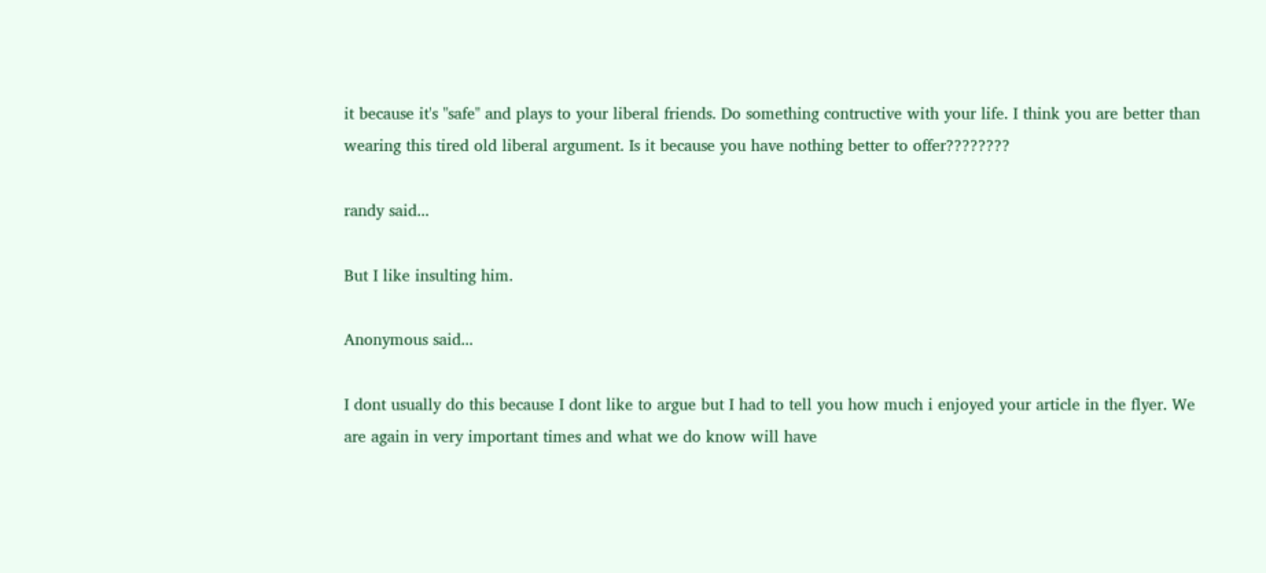it because it's "safe" and plays to your liberal friends. Do something contructive with your life. I think you are better than wearing this tired old liberal argument. Is it because you have nothing better to offer????????

randy said...

But I like insulting him.

Anonymous said...

I dont usually do this because I dont like to argue but I had to tell you how much i enjoyed your article in the flyer. We are again in very important times and what we do know will have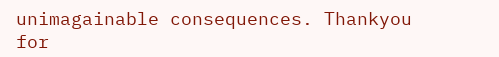unimagainable consequences. Thankyou for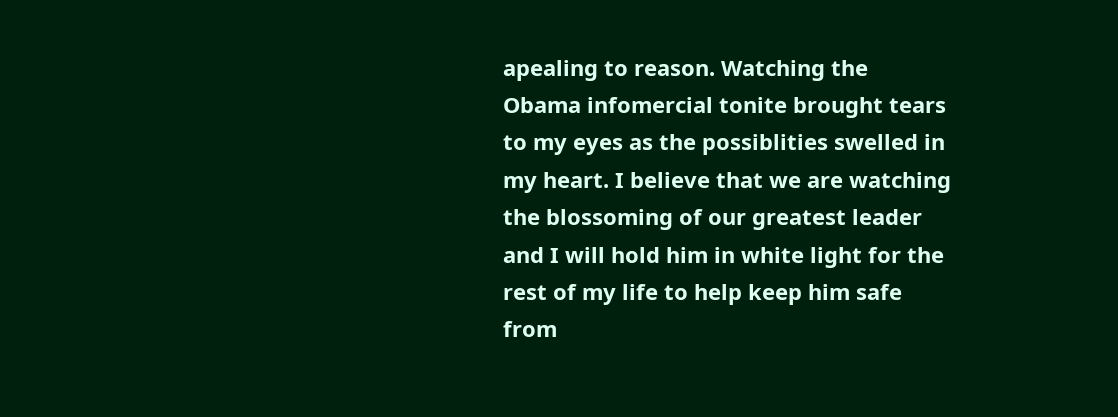apealing to reason. Watching the Obama infomercial tonite brought tears to my eyes as the possiblities swelled in my heart. I believe that we are watching the blossoming of our greatest leader and I will hold him in white light for the rest of my life to help keep him safe from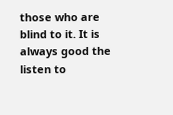those who are blind to it. It is always good the listen to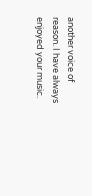another voice of reason. I have always enjoyed your music.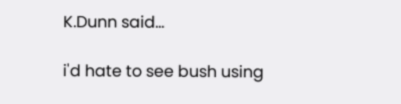K.Dunn said...

i'd hate to see bush using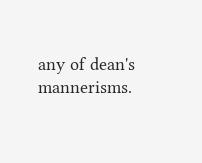any of dean's mannerisms.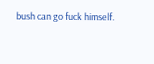bush can go fuck himself.